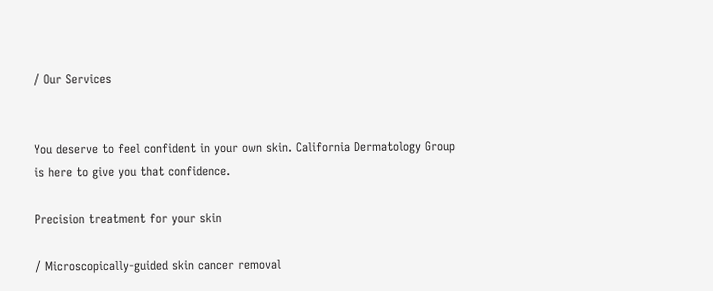/ Our Services


You deserve to feel confident in your own skin. California Dermatology Group is here to give you that confidence.

Precision treatment for your skin

/ Microscopically-guided skin cancer removal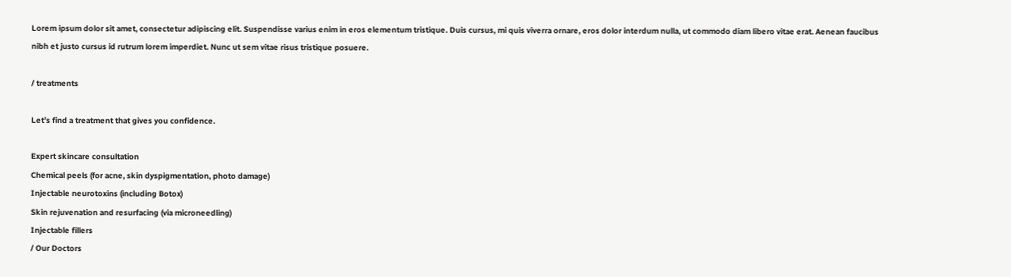Lorem ipsum dolor sit amet, consectetur adipiscing elit. Suspendisse varius enim in eros elementum tristique. Duis cursus, mi quis viverra ornare, eros dolor interdum nulla, ut commodo diam libero vitae erat. Aenean faucibus nibh et justo cursus id rutrum lorem imperdiet. Nunc ut sem vitae risus tristique posuere.

/ treatments

Let’s find a treatment that gives you confidence.

Expert skincare consultation
Chemical peels (for acne, skin dyspigmentation, photo damage)
Injectable neurotoxins (including Botox)
Skin rejuvenation and resurfacing (via microneedling)
Injectable fillers
/ Our Doctors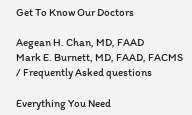Get To Know Our Doctors

Aegean H. Chan, MD, FAAD
Mark E. Burnett, MD, FAAD, FACMS
/ Frequently Asked questions

Everything You Need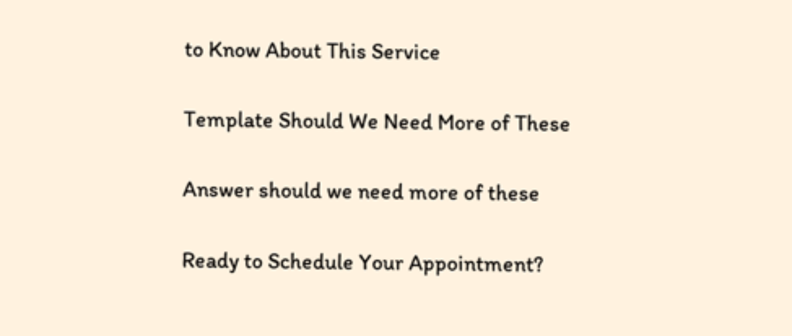to Know About This Service

Template Should We Need More of These

Answer should we need more of these

Ready to Schedule Your Appointment?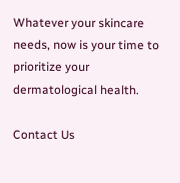Whatever your skincare needs, now is your time to prioritize your dermatological health.

Contact Us